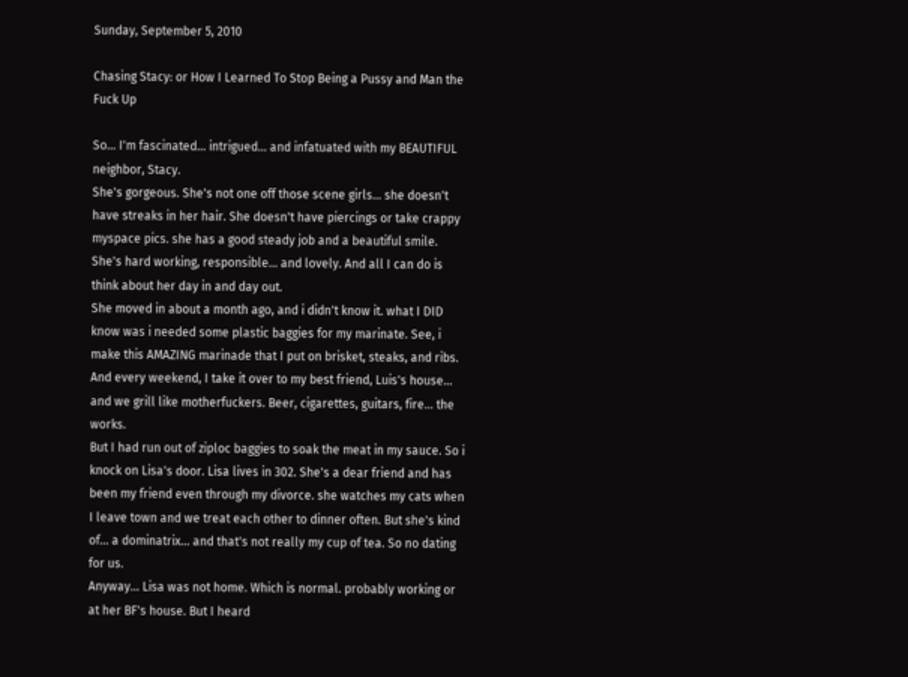Sunday, September 5, 2010

Chasing Stacy: or How I Learned To Stop Being a Pussy and Man the Fuck Up

So... I'm fascinated... intrigued... and infatuated with my BEAUTIFUL neighbor, Stacy.
She's gorgeous. She's not one off those scene girls... she doesn't have streaks in her hair. She doesn't have piercings or take crappy myspace pics. she has a good steady job and a beautiful smile. She's hard working, responsible... and lovely. And all I can do is think about her day in and day out.
She moved in about a month ago, and i didn't know it. what I DID know was i needed some plastic baggies for my marinate. See, i make this AMAZING marinade that I put on brisket, steaks, and ribs. And every weekend, I take it over to my best friend, Luis's house... and we grill like motherfuckers. Beer, cigarettes, guitars, fire... the works.
But I had run out of ziploc baggies to soak the meat in my sauce. So i knock on Lisa's door. Lisa lives in 302. She's a dear friend and has been my friend even through my divorce. she watches my cats when I leave town and we treat each other to dinner often. But she's kind of... a dominatrix... and that's not really my cup of tea. So no dating for us.
Anyway... Lisa was not home. Which is normal. probably working or at her BF's house. But I heard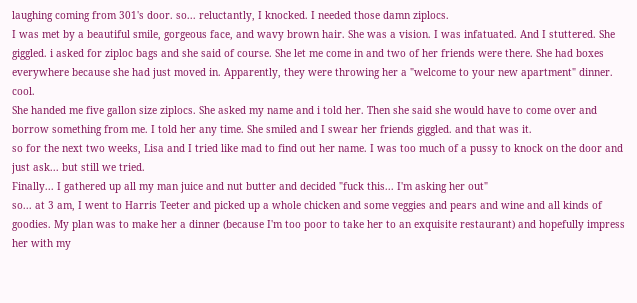laughing coming from 301's door. so... reluctantly, I knocked. I needed those damn ziplocs.
I was met by a beautiful smile, gorgeous face, and wavy brown hair. She was a vision. I was infatuated. And I stuttered. She giggled. i asked for ziploc bags and she said of course. She let me come in and two of her friends were there. She had boxes everywhere because she had just moved in. Apparently, they were throwing her a "welcome to your new apartment" dinner. cool.
She handed me five gallon size ziplocs. She asked my name and i told her. Then she said she would have to come over and borrow something from me. I told her any time. She smiled and I swear her friends giggled. and that was it.
so for the next two weeks, Lisa and I tried like mad to find out her name. I was too much of a pussy to knock on the door and just ask... but still we tried.
Finally... I gathered up all my man juice and nut butter and decided "fuck this... I'm asking her out"
so... at 3 am, I went to Harris Teeter and picked up a whole chicken and some veggies and pears and wine and all kinds of goodies. My plan was to make her a dinner (because I'm too poor to take her to an exquisite restaurant) and hopefully impress her with my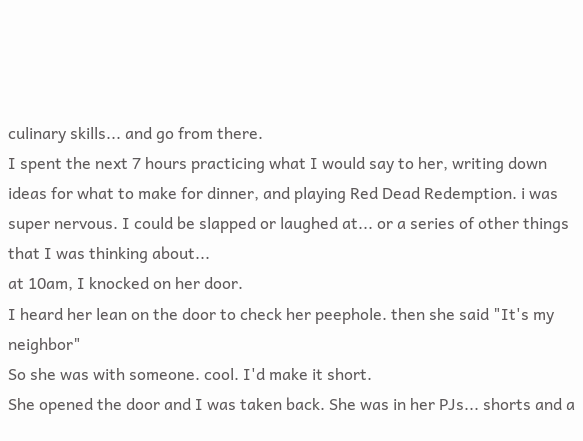culinary skills... and go from there.
I spent the next 7 hours practicing what I would say to her, writing down ideas for what to make for dinner, and playing Red Dead Redemption. i was super nervous. I could be slapped or laughed at... or a series of other things that I was thinking about...
at 10am, I knocked on her door.
I heard her lean on the door to check her peephole. then she said "It's my neighbor"
So she was with someone. cool. I'd make it short.
She opened the door and I was taken back. She was in her PJs... shorts and a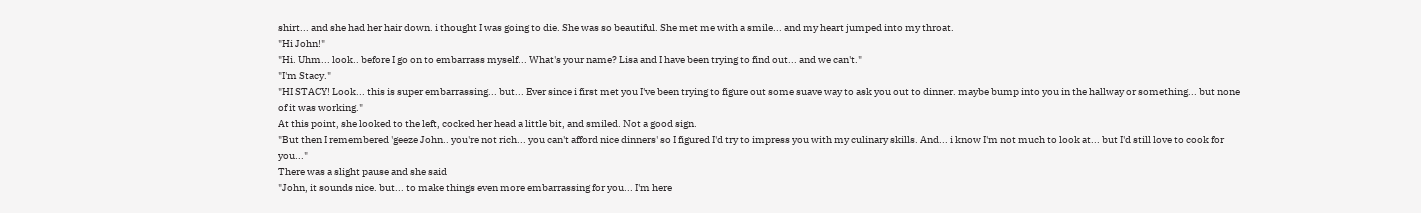shirt... and she had her hair down. i thought I was going to die. She was so beautiful. She met me with a smile... and my heart jumped into my throat.
"Hi John!"
"Hi. Uhm... look.. before I go on to embarrass myself... What's your name? Lisa and I have been trying to find out... and we can't."
"I'm Stacy."
"HI STACY! Look... this is super embarrassing... but... Ever since i first met you I've been trying to figure out some suave way to ask you out to dinner. maybe bump into you in the hallway or something... but none of it was working."
At this point, she looked to the left, cocked her head a little bit, and smiled. Not a good sign.
"But then I remembered 'geeze John.. you're not rich... you can't afford nice dinners' so I figured I'd try to impress you with my culinary skills. And... i know I'm not much to look at... but I'd still love to cook for you..."
There was a slight pause and she said
"John, it sounds nice. but... to make things even more embarrassing for you... I'm here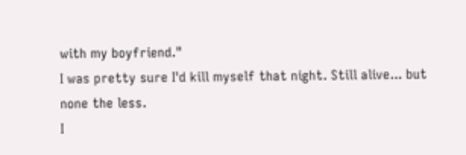with my boyfriend."
I was pretty sure I'd kill myself that night. Still alive... but none the less.
I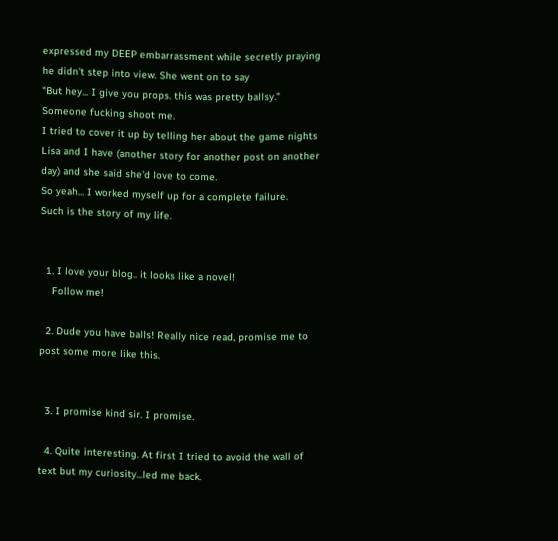expressed my DEEP embarrassment while secretly praying he didn't step into view. She went on to say
"But hey... I give you props. this was pretty ballsy."
Someone fucking shoot me.
I tried to cover it up by telling her about the game nights Lisa and I have (another story for another post on another day) and she said she'd love to come.
So yeah... I worked myself up for a complete failure.
Such is the story of my life.


  1. I love your blog.. it looks like a novel!
    Follow me!

  2. Dude you have balls! Really nice read, promise me to post some more like this.


  3. I promise kind sir. I promise.

  4. Quite interesting. At first I tried to avoid the wall of text but my curiosity...led me back.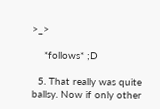>_>

    *follows* ;D

  5. That really was quite ballsy. Now if only other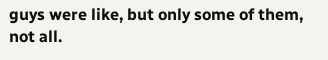guys were like, but only some of them, not all.